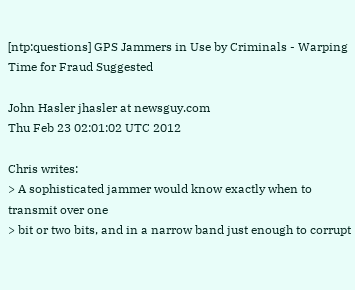[ntp:questions] GPS Jammers in Use by Criminals - Warping Time for Fraud Suggested

John Hasler jhasler at newsguy.com
Thu Feb 23 02:01:02 UTC 2012

Chris writes:
> A sophisticated jammer would know exactly when to transmit over one
> bit or two bits, and in a narrow band just enough to corrupt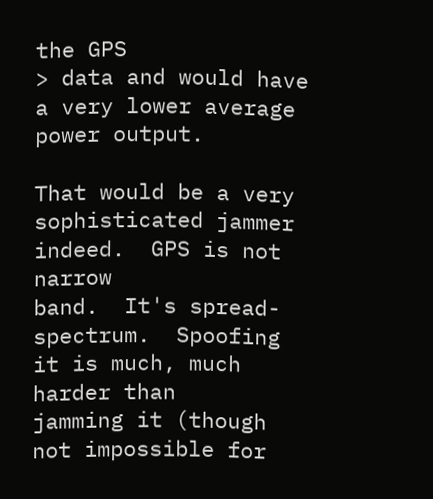the GPS
> data and would have a very lower average power output.

That would be a very sophisticated jammer indeed.  GPS is not narrow
band.  It's spread-spectrum.  Spoofing it is much, much harder than
jamming it (though not impossible for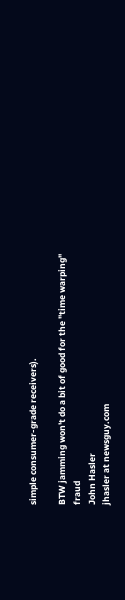simple consumer-grade receivers).

BTW jamming won't do a bit of good for the "time warping" fraud
John Hasler
jhasler at newsguy.com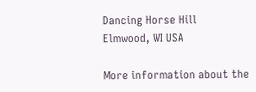Dancing Horse Hill
Elmwood, WI USA

More information about the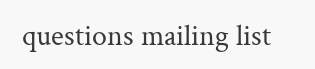questions mailing list